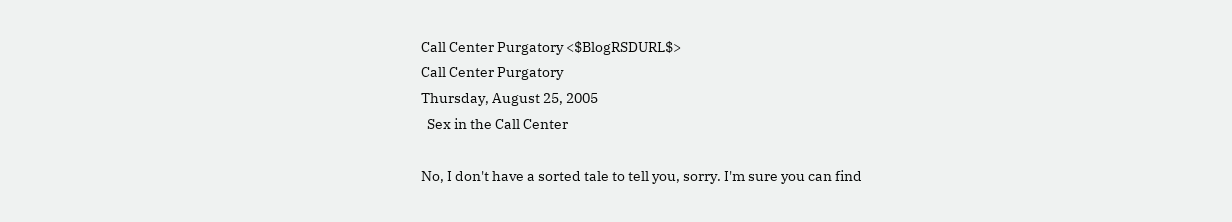Call Center Purgatory <$BlogRSDURL$>
Call Center Purgatory
Thursday, August 25, 2005
  Sex in the Call Center

No, I don't have a sorted tale to tell you, sorry. I'm sure you can find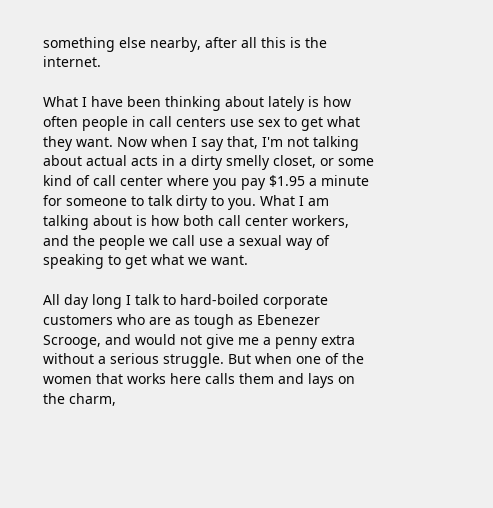something else nearby, after all this is the internet.

What I have been thinking about lately is how often people in call centers use sex to get what they want. Now when I say that, I'm not talking about actual acts in a dirty smelly closet, or some kind of call center where you pay $1.95 a minute for someone to talk dirty to you. What I am talking about is how both call center workers, and the people we call use a sexual way of speaking to get what we want.

All day long I talk to hard-boiled corporate customers who are as tough as Ebenezer Scrooge, and would not give me a penny extra without a serious struggle. But when one of the women that works here calls them and lays on the charm,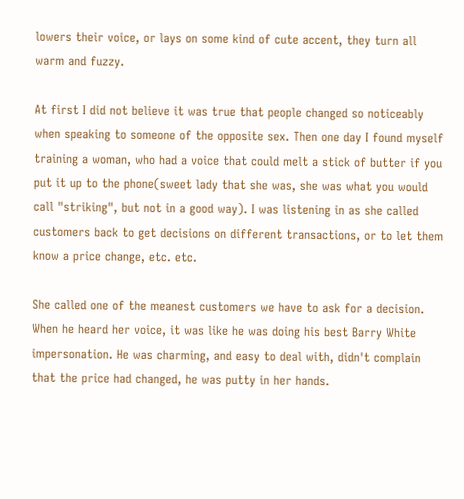lowers their voice, or lays on some kind of cute accent, they turn all warm and fuzzy.

At first I did not believe it was true that people changed so noticeably when speaking to someone of the opposite sex. Then one day I found myself training a woman, who had a voice that could melt a stick of butter if you put it up to the phone(sweet lady that she was, she was what you would call "striking", but not in a good way). I was listening in as she called customers back to get decisions on different transactions, or to let them know a price change, etc. etc.

She called one of the meanest customers we have to ask for a decision. When he heard her voice, it was like he was doing his best Barry White impersonation. He was charming, and easy to deal with, didn't complain that the price had changed, he was putty in her hands.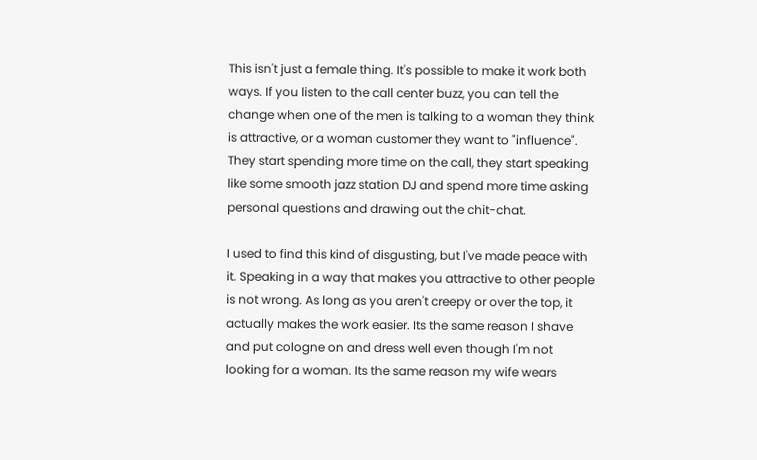This isn't just a female thing. It's possible to make it work both ways. If you listen to the call center buzz, you can tell the change when one of the men is talking to a woman they think is attractive, or a woman customer they want to "influence". They start spending more time on the call, they start speaking like some smooth jazz station DJ and spend more time asking personal questions and drawing out the chit-chat.

I used to find this kind of disgusting, but I've made peace with it. Speaking in a way that makes you attractive to other people is not wrong. As long as you aren't creepy or over the top, it actually makes the work easier. Its the same reason I shave and put cologne on and dress well even though I'm not looking for a woman. Its the same reason my wife wears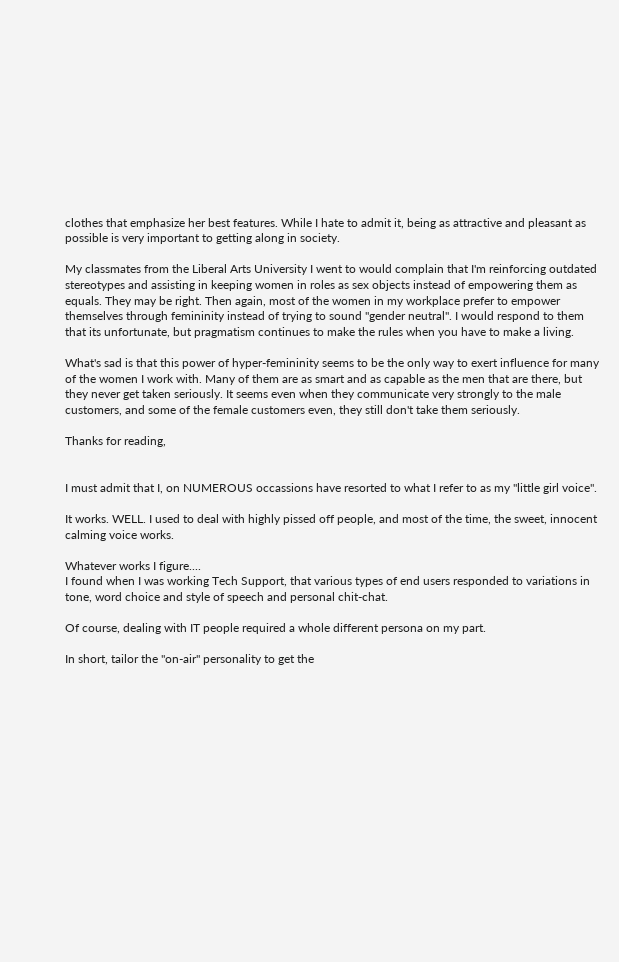clothes that emphasize her best features. While I hate to admit it, being as attractive and pleasant as possible is very important to getting along in society.

My classmates from the Liberal Arts University I went to would complain that I'm reinforcing outdated stereotypes and assisting in keeping women in roles as sex objects instead of empowering them as equals. They may be right. Then again, most of the women in my workplace prefer to empower themselves through femininity instead of trying to sound "gender neutral". I would respond to them that its unfortunate, but pragmatism continues to make the rules when you have to make a living.

What's sad is that this power of hyper-femininity seems to be the only way to exert influence for many of the women I work with. Many of them are as smart and as capable as the men that are there, but they never get taken seriously. It seems even when they communicate very strongly to the male customers, and some of the female customers even, they still don't take them seriously.

Thanks for reading,


I must admit that I, on NUMEROUS occassions have resorted to what I refer to as my "little girl voice".

It works. WELL. I used to deal with highly pissed off people, and most of the time, the sweet, innocent calming voice works.

Whatever works I figure....
I found when I was working Tech Support, that various types of end users responded to variations in tone, word choice and style of speech and personal chit-chat.

Of course, dealing with IT people required a whole different persona on my part.

In short, tailor the "on-air" personality to get the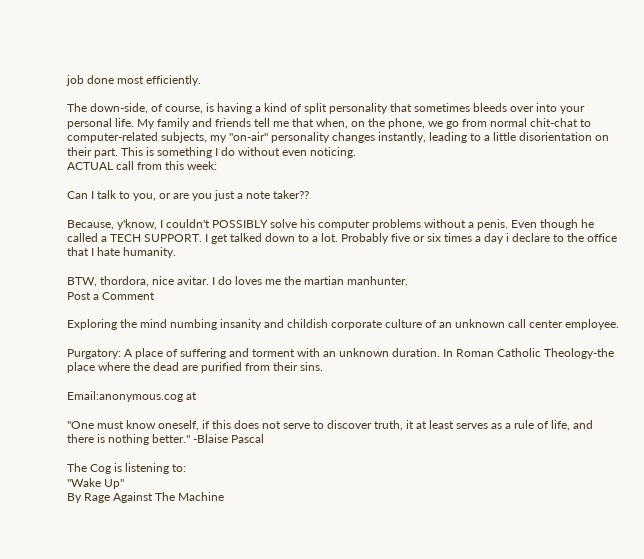job done most efficiently.

The down-side, of course, is having a kind of split personality that sometimes bleeds over into your personal life. My family and friends tell me that when, on the phone, we go from normal chit-chat to computer-related subjects, my "on-air" personality changes instantly, leading to a little disorientation on their part. This is something I do without even noticing.
ACTUAL call from this week:

Can I talk to you, or are you just a note taker??

Because, y'know, I couldn't POSSIBLY solve his computer problems without a penis. Even though he called a TECH SUPPORT. I get talked down to a lot. Probably five or six times a day i declare to the office that I hate humanity.

BTW, thordora, nice avitar. I do loves me the martian manhunter.
Post a Comment

Exploring the mind numbing insanity and childish corporate culture of an unknown call center employee.

Purgatory: A place of suffering and torment with an unknown duration. In Roman Catholic Theology-the place where the dead are purified from their sins.

Email:anonymous.cog at

"One must know oneself, if this does not serve to discover truth, it at least serves as a rule of life, and there is nothing better." -Blaise Pascal

The Cog is listening to:
"Wake Up"
By Rage Against The Machine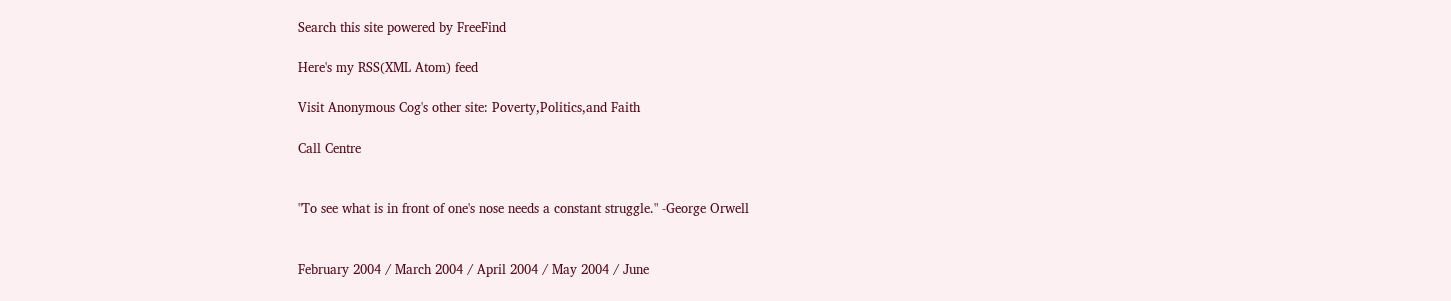Search this site powered by FreeFind

Here's my RSS(XML Atom) feed

Visit Anonymous Cog's other site: Poverty,Politics,and Faith

Call Centre


"To see what is in front of one's nose needs a constant struggle." -George Orwell


February 2004 / March 2004 / April 2004 / May 2004 / June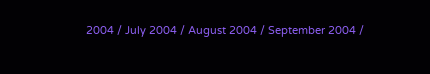2004 / July 2004 / August 2004 / September 2004 /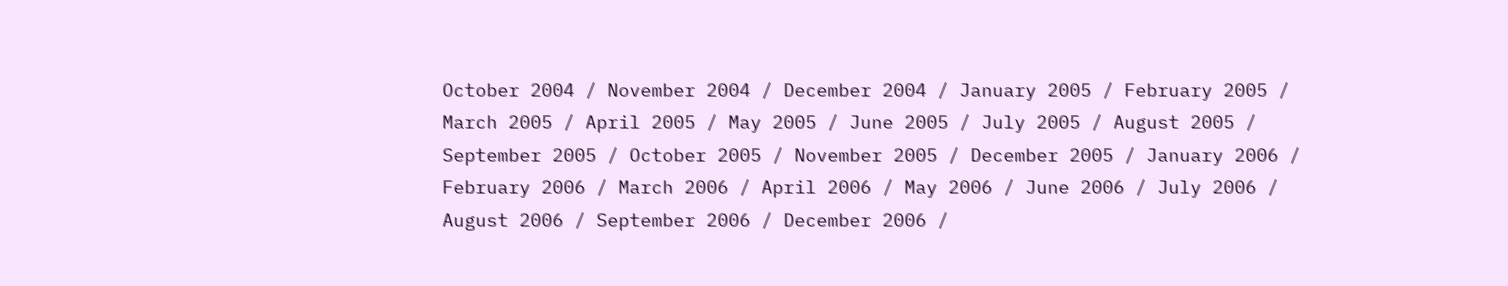October 2004 / November 2004 / December 2004 / January 2005 / February 2005 / March 2005 / April 2005 / May 2005 / June 2005 / July 2005 / August 2005 / September 2005 / October 2005 / November 2005 / December 2005 / January 2006 / February 2006 / March 2006 / April 2006 / May 2006 / June 2006 / July 2006 / August 2006 / September 2006 / December 2006 /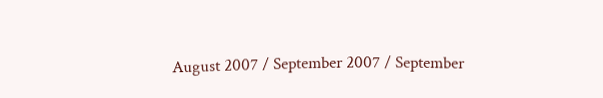August 2007 / September 2007 / September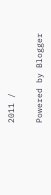2011 /

Powered by Blogger